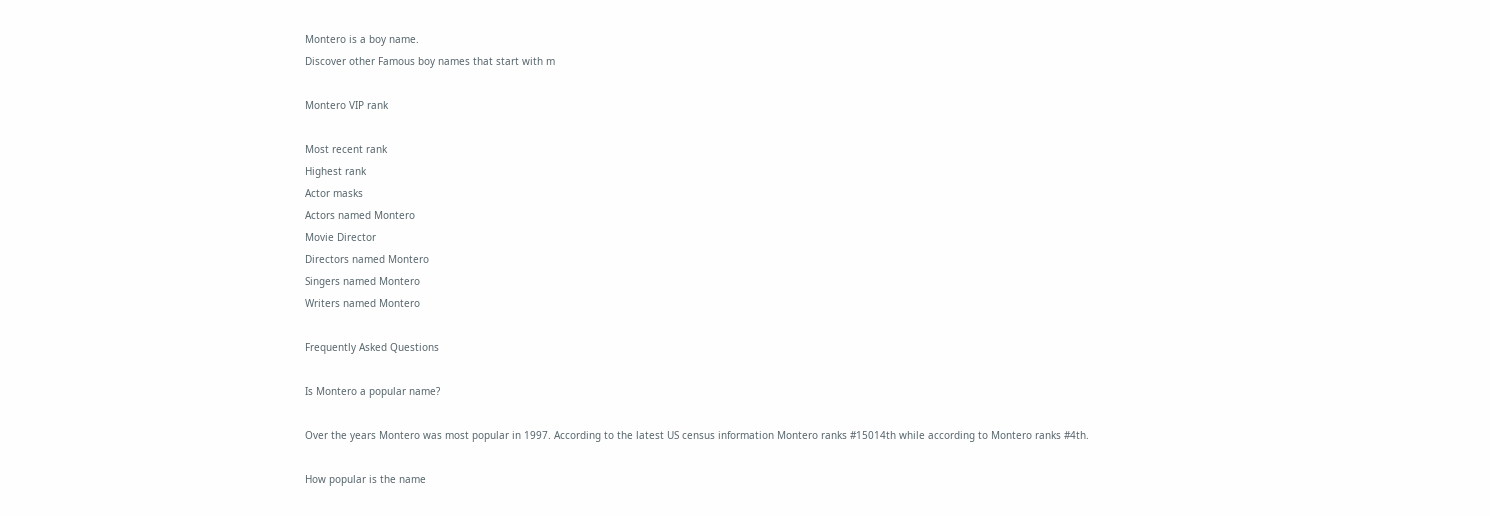Montero is a boy name.
Discover other Famous boy names that start with m

Montero VIP rank

Most recent rank
Highest rank
Actor masks
Actors named Montero
Movie Director
Directors named Montero
Singers named Montero
Writers named Montero

Frequently Asked Questions

Is Montero a popular name?

Over the years Montero was most popular in 1997. According to the latest US census information Montero ranks #15014th while according to Montero ranks #4th.

How popular is the name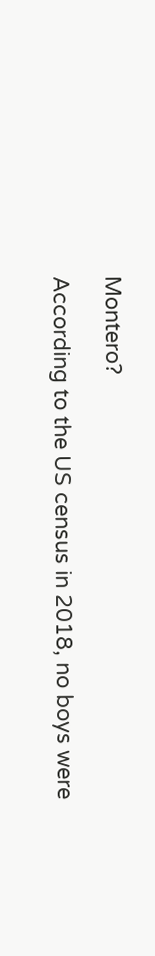Montero?

According to the US census in 2018, no boys were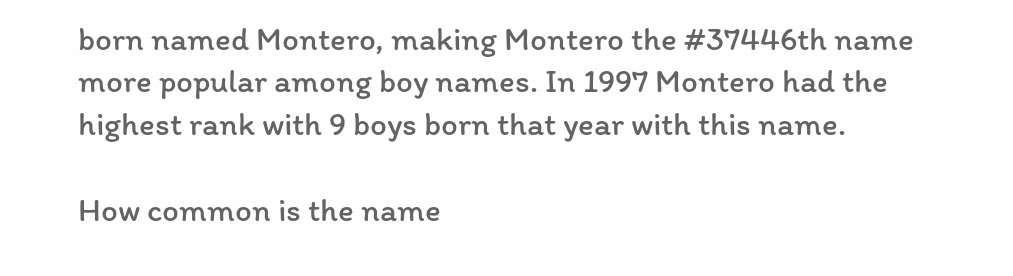born named Montero, making Montero the #37446th name more popular among boy names. In 1997 Montero had the highest rank with 9 boys born that year with this name.

How common is the name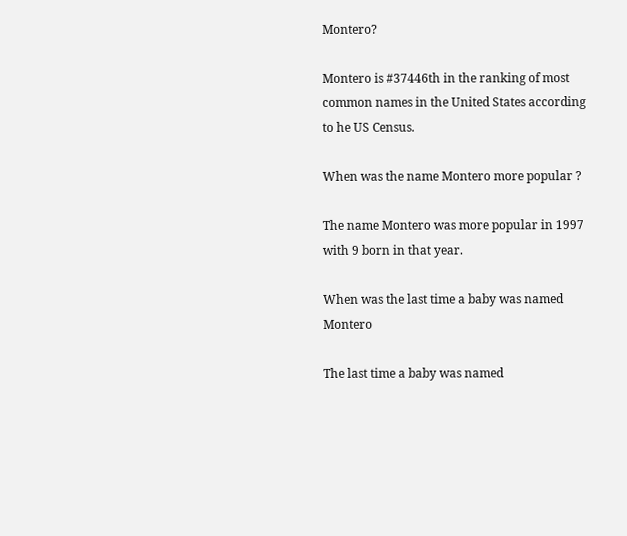Montero?

Montero is #37446th in the ranking of most common names in the United States according to he US Census.

When was the name Montero more popular ?

The name Montero was more popular in 1997 with 9 born in that year.

When was the last time a baby was named Montero

The last time a baby was named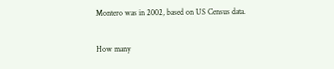Montero was in 2002, based on US Census data.

How many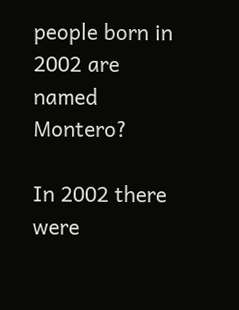people born in 2002 are named Montero?

In 2002 there were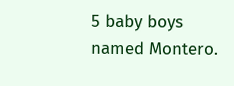5 baby boys named Montero.